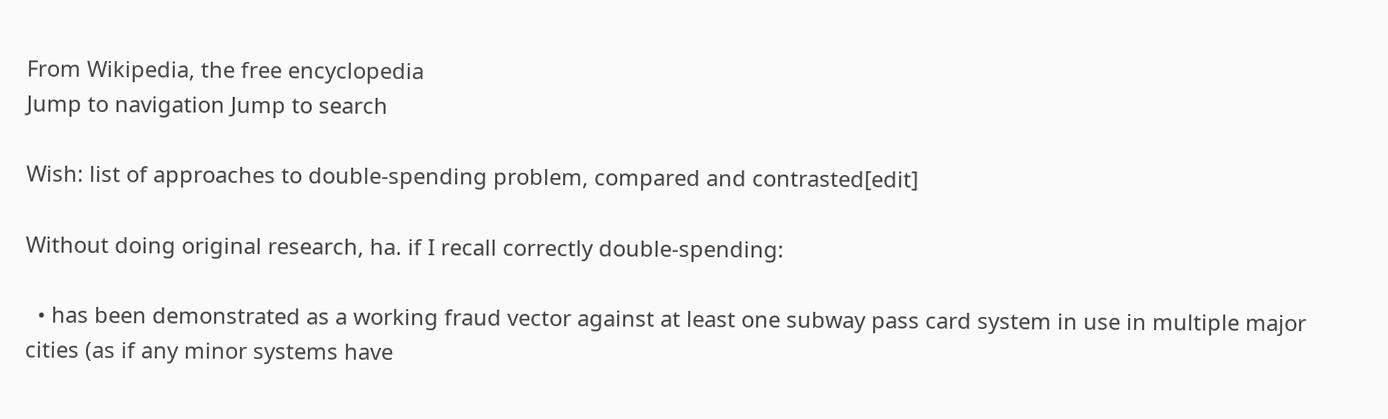From Wikipedia, the free encyclopedia
Jump to navigation Jump to search

Wish: list of approaches to double-spending problem, compared and contrasted[edit]

Without doing original research, ha. if I recall correctly double-spending:

  • has been demonstrated as a working fraud vector against at least one subway pass card system in use in multiple major cities (as if any minor systems have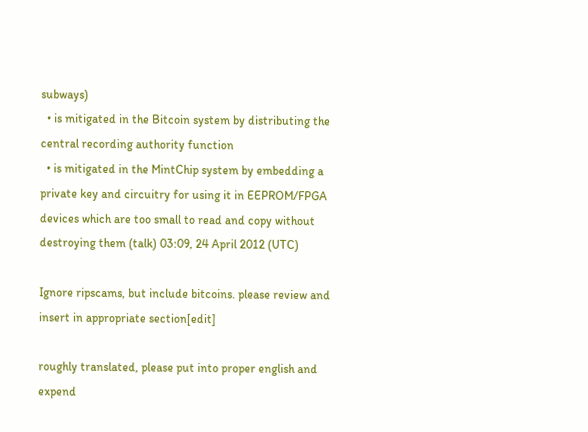subways)
  • is mitigated in the Bitcoin system by distributing the central recording authority function
  • is mitigated in the MintChip system by embedding a private key and circuitry for using it in EEPROM/FPGA devices which are too small to read and copy without destroying them (talk) 03:09, 24 April 2012 (UTC)

Ignore ripscams, but include bitcoins. please review and insert in appropriate section[edit]

roughly translated, please put into proper english and expend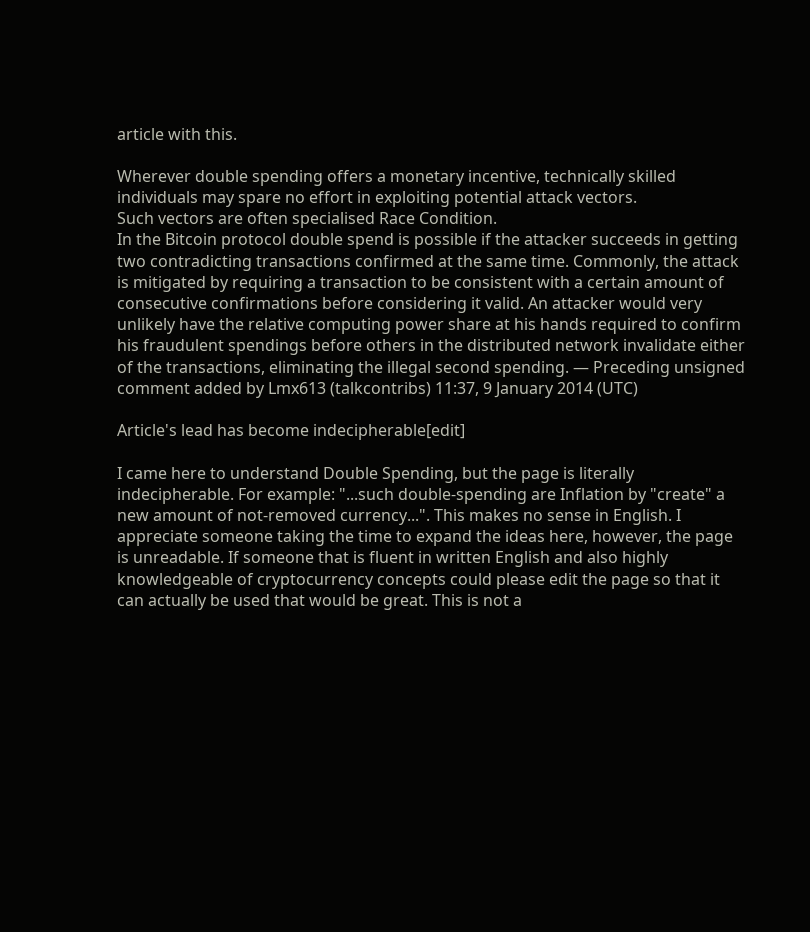article with this.

Wherever double spending offers a monetary incentive, technically skilled individuals may spare no effort in exploiting potential attack vectors.
Such vectors are often specialised Race Condition.
In the Bitcoin protocol double spend is possible if the attacker succeeds in getting two contradicting transactions confirmed at the same time. Commonly, the attack is mitigated by requiring a transaction to be consistent with a certain amount of consecutive confirmations before considering it valid. An attacker would very unlikely have the relative computing power share at his hands required to confirm his fraudulent spendings before others in the distributed network invalidate either of the transactions, eliminating the illegal second spending. — Preceding unsigned comment added by Lmx613 (talkcontribs) 11:37, 9 January 2014 (UTC)

Article's lead has become indecipherable[edit]

I came here to understand Double Spending, but the page is literally indecipherable. For example: "...such double-spending are Inflation by "create" a new amount of not-removed currency...". This makes no sense in English. I appreciate someone taking the time to expand the ideas here, however, the page is unreadable. If someone that is fluent in written English and also highly knowledgeable of cryptocurrency concepts could please edit the page so that it can actually be used that would be great. This is not a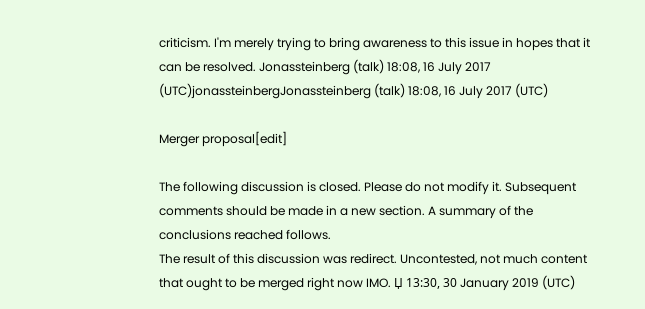criticism. I'm merely trying to bring awareness to this issue in hopes that it can be resolved. Jonassteinberg (talk) 18:08, 16 July 2017 (UTC)jonassteinbergJonassteinberg (talk) 18:08, 16 July 2017 (UTC)

Merger proposal[edit]

The following discussion is closed. Please do not modify it. Subsequent comments should be made in a new section. A summary of the conclusions reached follows.
The result of this discussion was redirect. Uncontested, not much content that ought to be merged right now IMO. Џ 13:30, 30 January 2019 (UTC)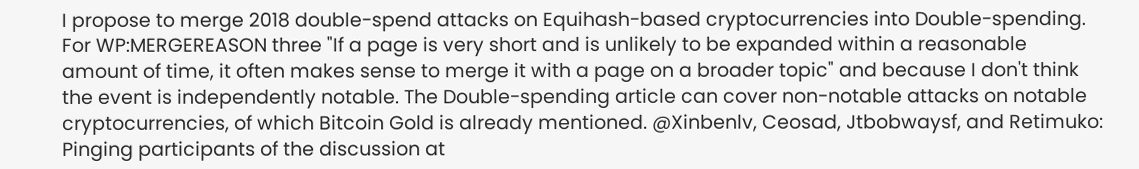I propose to merge 2018 double-spend attacks on Equihash-based cryptocurrencies into Double-spending. For WP:MERGEREASON three "If a page is very short and is unlikely to be expanded within a reasonable amount of time, it often makes sense to merge it with a page on a broader topic" and because I don't think the event is independently notable. The Double-spending article can cover non-notable attacks on notable cryptocurrencies, of which Bitcoin Gold is already mentioned. @Xinbenlv, Ceosad, Jtbobwaysf, and Retimuko: Pinging participants of the discussion at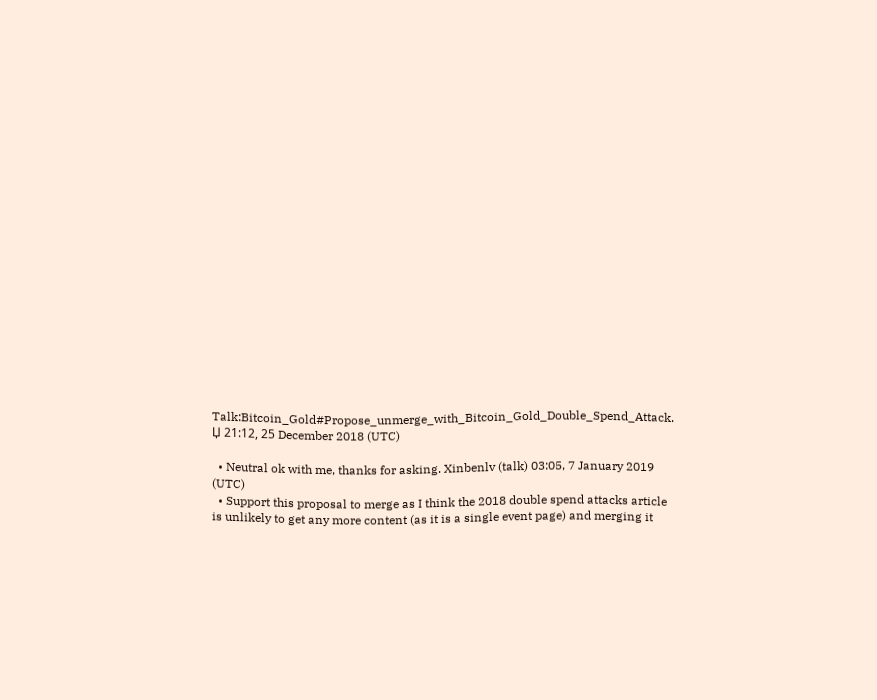Talk:Bitcoin_Gold#Propose_unmerge_with_Bitcoin_Gold_Double_Spend_Attack. Џ 21:12, 25 December 2018 (UTC)

  • Neutral ok with me, thanks for asking. Xinbenlv (talk) 03:05, 7 January 2019 (UTC)
  • Support this proposal to merge as I think the 2018 double spend attacks article is unlikely to get any more content (as it is a single event page) and merging it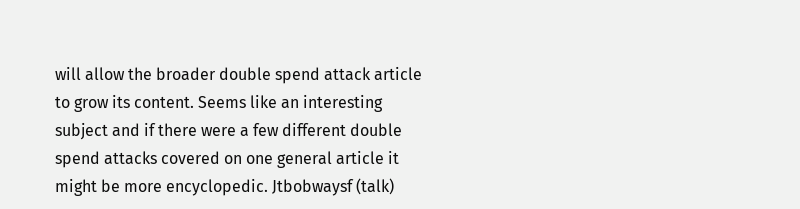will allow the broader double spend attack article to grow its content. Seems like an interesting subject and if there were a few different double spend attacks covered on one general article it might be more encyclopedic. Jtbobwaysf (talk)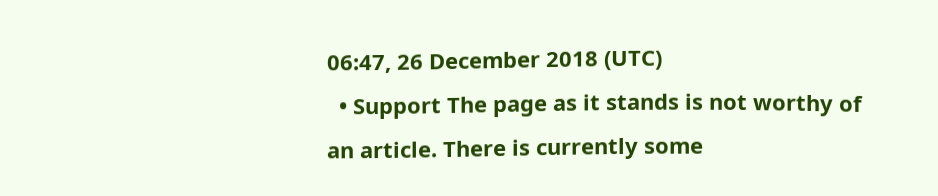06:47, 26 December 2018 (UTC)
  • Support The page as it stands is not worthy of an article. There is currently some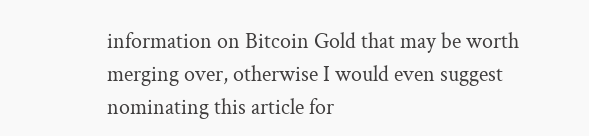information on Bitcoin Gold that may be worth merging over, otherwise I would even suggest nominating this article for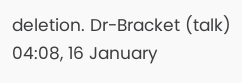deletion. Dr-Bracket (talk) 04:08, 16 January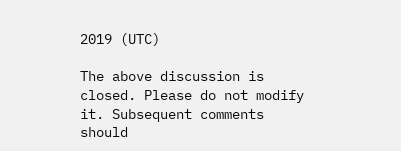2019 (UTC)

The above discussion is closed. Please do not modify it. Subsequent comments should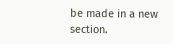be made in a new section.